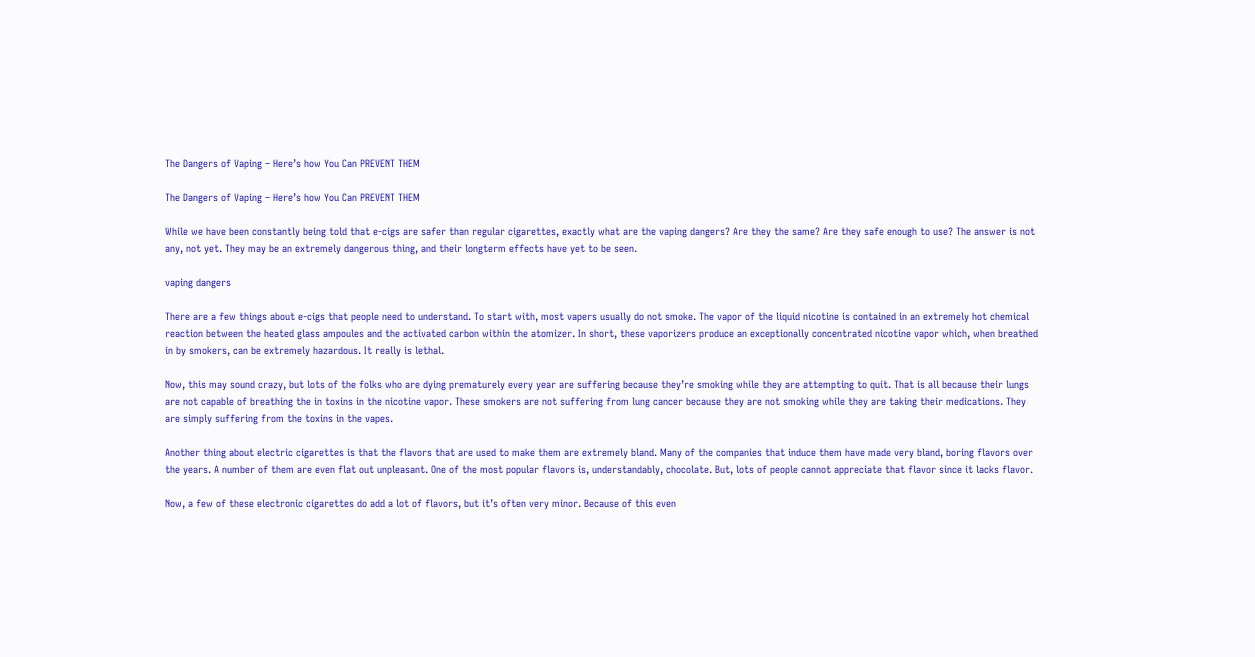The Dangers of Vaping – Here’s how You Can PREVENT THEM

The Dangers of Vaping – Here’s how You Can PREVENT THEM

While we have been constantly being told that e-cigs are safer than regular cigarettes, exactly what are the vaping dangers? Are they the same? Are they safe enough to use? The answer is not any, not yet. They may be an extremely dangerous thing, and their longterm effects have yet to be seen.

vaping dangers

There are a few things about e-cigs that people need to understand. To start with, most vapers usually do not smoke. The vapor of the liquid nicotine is contained in an extremely hot chemical reaction between the heated glass ampoules and the activated carbon within the atomizer. In short, these vaporizers produce an exceptionally concentrated nicotine vapor which, when breathed in by smokers, can be extremely hazardous. It really is lethal.

Now, this may sound crazy, but lots of the folks who are dying prematurely every year are suffering because they’re smoking while they are attempting to quit. That is all because their lungs are not capable of breathing the in toxins in the nicotine vapor. These smokers are not suffering from lung cancer because they are not smoking while they are taking their medications. They are simply suffering from the toxins in the vapes.

Another thing about electric cigarettes is that the flavors that are used to make them are extremely bland. Many of the companies that induce them have made very bland, boring flavors over the years. A number of them are even flat out unpleasant. One of the most popular flavors is, understandably, chocolate. But, lots of people cannot appreciate that flavor since it lacks flavor.

Now, a few of these electronic cigarettes do add a lot of flavors, but it’s often very minor. Because of this even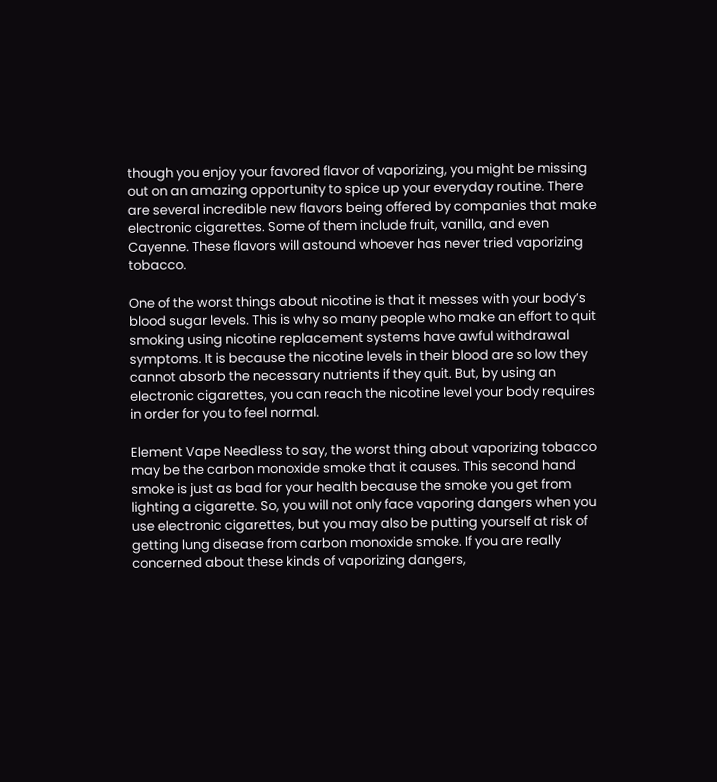though you enjoy your favored flavor of vaporizing, you might be missing out on an amazing opportunity to spice up your everyday routine. There are several incredible new flavors being offered by companies that make electronic cigarettes. Some of them include fruit, vanilla, and even Cayenne. These flavors will astound whoever has never tried vaporizing tobacco.

One of the worst things about nicotine is that it messes with your body’s blood sugar levels. This is why so many people who make an effort to quit smoking using nicotine replacement systems have awful withdrawal symptoms. It is because the nicotine levels in their blood are so low they cannot absorb the necessary nutrients if they quit. But, by using an electronic cigarettes, you can reach the nicotine level your body requires in order for you to feel normal.

Element Vape Needless to say, the worst thing about vaporizing tobacco may be the carbon monoxide smoke that it causes. This second hand smoke is just as bad for your health because the smoke you get from lighting a cigarette. So, you will not only face vaporing dangers when you use electronic cigarettes, but you may also be putting yourself at risk of getting lung disease from carbon monoxide smoke. If you are really concerned about these kinds of vaporizing dangers,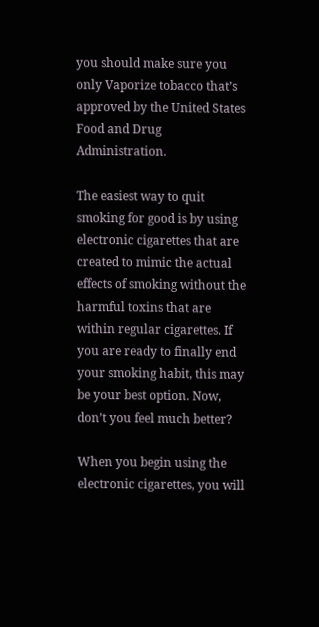you should make sure you only Vaporize tobacco that’s approved by the United States Food and Drug Administration.

The easiest way to quit smoking for good is by using electronic cigarettes that are created to mimic the actual effects of smoking without the harmful toxins that are within regular cigarettes. If you are ready to finally end your smoking habit, this may be your best option. Now, don’t you feel much better?

When you begin using the electronic cigarettes, you will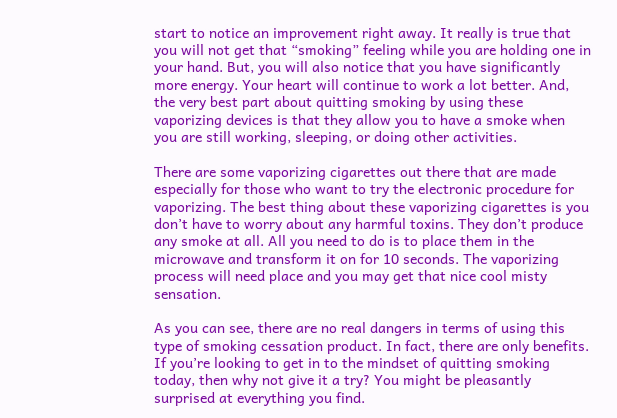start to notice an improvement right away. It really is true that you will not get that “smoking” feeling while you are holding one in your hand. But, you will also notice that you have significantly more energy. Your heart will continue to work a lot better. And, the very best part about quitting smoking by using these vaporizing devices is that they allow you to have a smoke when you are still working, sleeping, or doing other activities.

There are some vaporizing cigarettes out there that are made especially for those who want to try the electronic procedure for vaporizing. The best thing about these vaporizing cigarettes is you don’t have to worry about any harmful toxins. They don’t produce any smoke at all. All you need to do is to place them in the microwave and transform it on for 10 seconds. The vaporizing process will need place and you may get that nice cool misty sensation.

As you can see, there are no real dangers in terms of using this type of smoking cessation product. In fact, there are only benefits. If you’re looking to get in to the mindset of quitting smoking today, then why not give it a try? You might be pleasantly surprised at everything you find.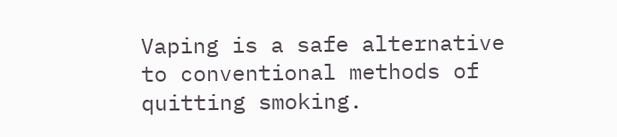Vaping is a safe alternative to conventional methods of quitting smoking.